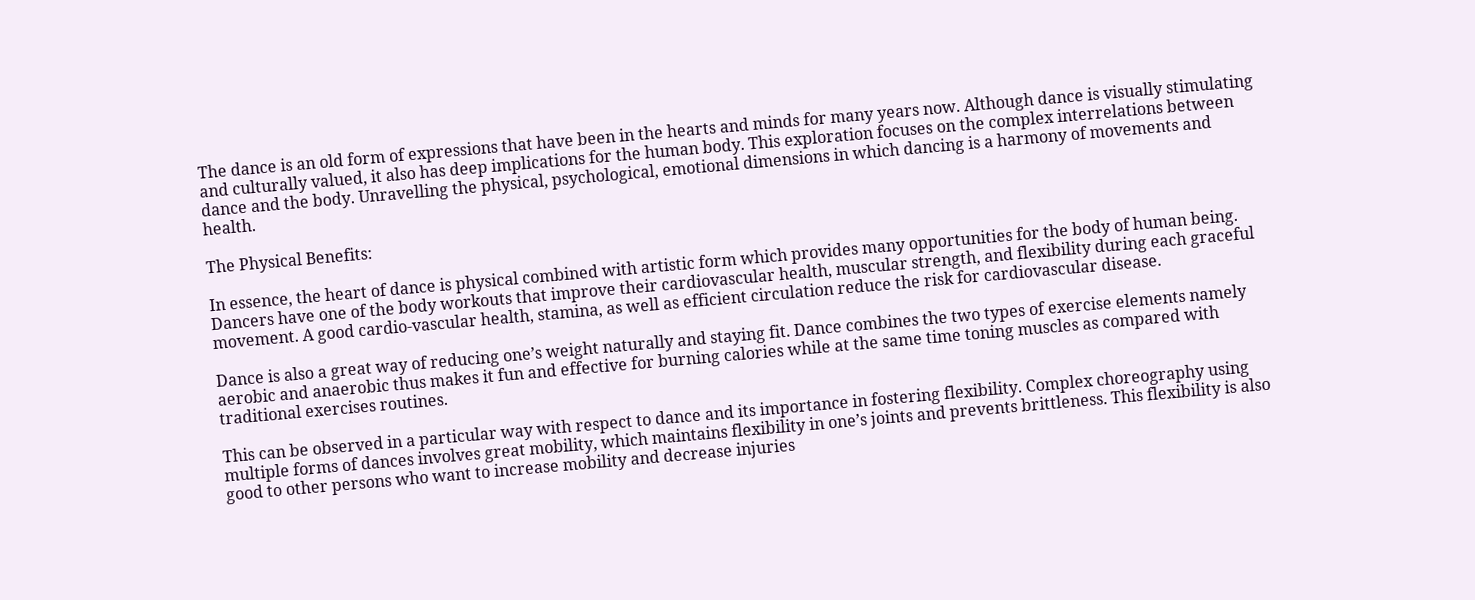The dance is an old form of expressions that have been in the hearts and minds for many years now. Although dance is visually stimulating and culturally valued, it also has deep implications for the human body. This exploration focuses on the complex interrelations between dance and the body. Unravelling the physical, psychological, emotional dimensions in which dancing is a harmony of movements and health.

The Physical Benefits:

In essence, the heart of dance is physical combined with artistic form which provides many opportunities for the body of human being. Dancers have one of the body workouts that improve their cardiovascular health, muscular strength, and flexibility during each graceful movement. A good cardio-vascular health, stamina, as well as efficient circulation reduce the risk for cardiovascular disease.

Dance is also a great way of reducing one’s weight naturally and staying fit. Dance combines the two types of exercise elements namely aerobic and anaerobic thus makes it fun and effective for burning calories while at the same time toning muscles as compared with traditional exercises routines.

This can be observed in a particular way with respect to dance and its importance in fostering flexibility. Complex choreography using multiple forms of dances involves great mobility, which maintains flexibility in one’s joints and prevents brittleness. This flexibility is also good to other persons who want to increase mobility and decrease injuries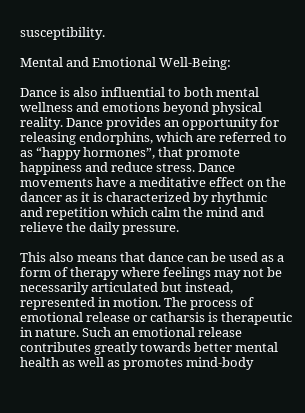susceptibility.

Mental and Emotional Well-Being:

Dance is also influential to both mental wellness and emotions beyond physical reality. Dance provides an opportunity for releasing endorphins, which are referred to as “happy hormones”, that promote happiness and reduce stress. Dance movements have a meditative effect on the dancer as it is characterized by rhythmic and repetition which calm the mind and relieve the daily pressure.

This also means that dance can be used as a form of therapy where feelings may not be necessarily articulated but instead, represented in motion. The process of emotional release or catharsis is therapeutic in nature. Such an emotional release contributes greatly towards better mental health as well as promotes mind-body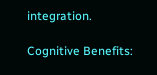integration.

Cognitive Benefits: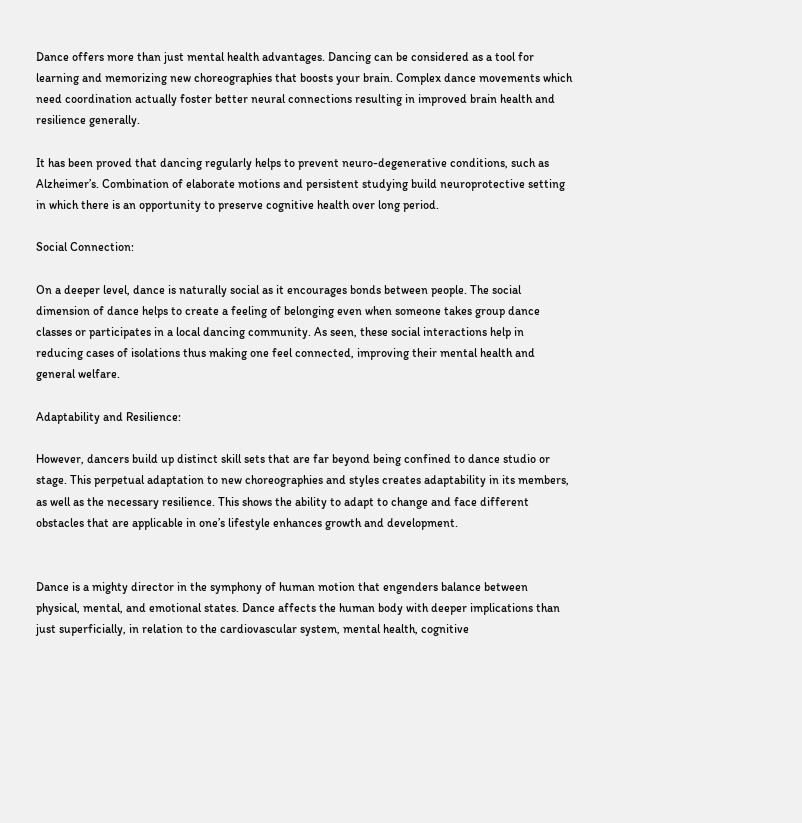Dance offers more than just mental health advantages. Dancing can be considered as a tool for learning and memorizing new choreographies that boosts your brain. Complex dance movements which need coordination actually foster better neural connections resulting in improved brain health and resilience generally.

It has been proved that dancing regularly helps to prevent neuro-degenerative conditions, such as Alzheimer’s. Combination of elaborate motions and persistent studying build neuroprotective setting in which there is an opportunity to preserve cognitive health over long period.

Social Connection:

On a deeper level, dance is naturally social as it encourages bonds between people. The social dimension of dance helps to create a feeling of belonging even when someone takes group dance classes or participates in a local dancing community. As seen, these social interactions help in reducing cases of isolations thus making one feel connected, improving their mental health and general welfare.

Adaptability and Resilience:

However, dancers build up distinct skill sets that are far beyond being confined to dance studio or stage. This perpetual adaptation to new choreographies and styles creates adaptability in its members, as well as the necessary resilience. This shows the ability to adapt to change and face different obstacles that are applicable in one’s lifestyle enhances growth and development.


Dance is a mighty director in the symphony of human motion that engenders balance between physical, mental, and emotional states. Dance affects the human body with deeper implications than just superficially, in relation to the cardiovascular system, mental health, cognitive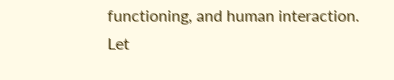functioning, and human interaction. Let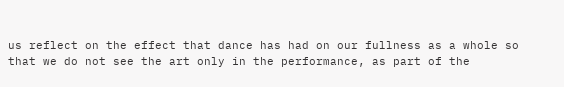us reflect on the effect that dance has had on our fullness as a whole so that we do not see the art only in the performance, as part of the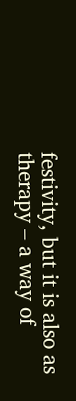festivity, but it is also as therapy – a way of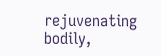rejuvenating bodily,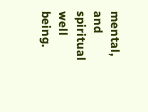mental, and spiritual well being.